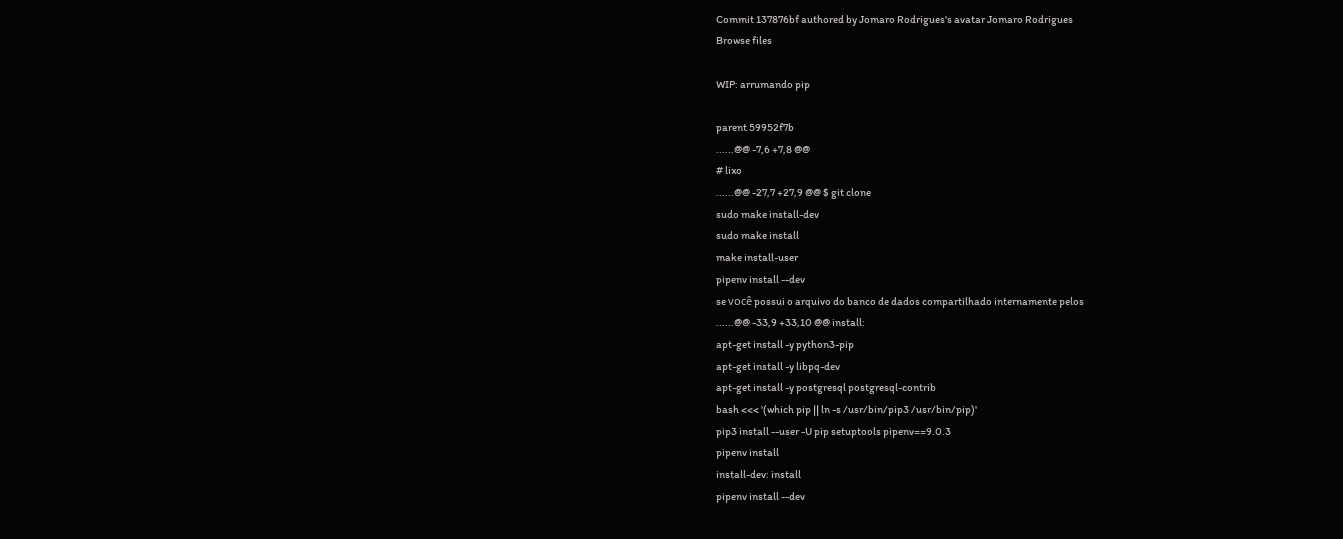Commit 137876bf authored by Jomaro Rodrigues's avatar Jomaro Rodrigues
Browse files

WIP: arrumando pip

parent 59952f7b
......@@ -7,6 +7,8 @@
# lixo
......@@ -27,7 +27,9 @@ $ git clone
sudo make install-dev
sudo make install
make install-user
pipenv install --dev
se você possui o arquivo do banco de dados compartilhado internamente pelos
......@@ -33,9 +33,10 @@ install:
apt-get install -y python3-pip
apt-get install -y libpq-dev
apt-get install -y postgresql postgresql-contrib
bash <<< '(which pip || ln -s /usr/bin/pip3 /usr/bin/pip)'
pip3 install --user -U pip setuptools pipenv==9.0.3
pipenv install
install-dev: install
pipenv install --dev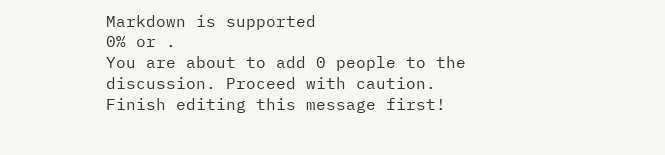Markdown is supported
0% or .
You are about to add 0 people to the discussion. Proceed with caution.
Finish editing this message first!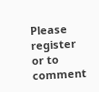Please register or to comment